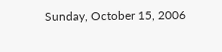Sunday, October 15, 2006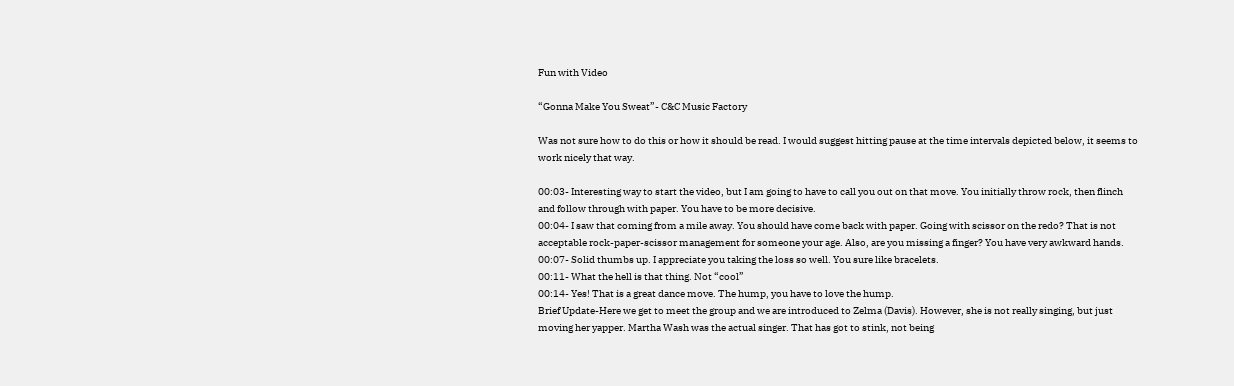Fun with Video

“Gonna Make You Sweat”- C&C Music Factory

Was not sure how to do this or how it should be read. I would suggest hitting pause at the time intervals depicted below, it seems to work nicely that way.

00:03- Interesting way to start the video, but I am going to have to call you out on that move. You initially throw rock, then flinch and follow through with paper. You have to be more decisive.
00:04- I saw that coming from a mile away. You should have come back with paper. Going with scissor on the redo? That is not acceptable rock-paper-scissor management for someone your age. Also, are you missing a finger? You have very awkward hands.
00:07- Solid thumbs up. I appreciate you taking the loss so well. You sure like bracelets.
00:11- What the hell is that thing. Not “cool”
00:14- Yes! That is a great dance move. The hump, you have to love the hump.
Brief Update-Here we get to meet the group and we are introduced to Zelma (Davis). However, she is not really singing, but just moving her yapper. Martha Wash was the actual singer. That has got to stink, not being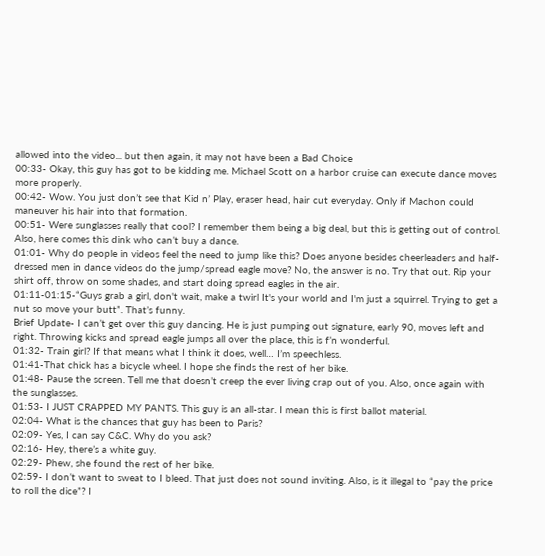allowed into the video... but then again, it may not have been a Bad Choice
00:33- Okay, this guy has got to be kidding me. Michael Scott on a harbor cruise can execute dance moves more properly.
00:42- Wow. You just don’t see that Kid n’ Play, eraser head, hair cut everyday. Only if Machon could maneuver his hair into that formation.
00:51- Were sunglasses really that cool? I remember them being a big deal, but this is getting out of control. Also, here comes this dink who can’t buy a dance.
01:01- Why do people in videos feel the need to jump like this? Does anyone besides cheerleaders and half-dressed men in dance videos do the jump/spread eagle move? No, the answer is no. Try that out. Rip your shirt off, throw on some shades, and start doing spread eagles in the air.
01:11-01:15-“Guys grab a girl, don't wait, make a twirl It's your world and I'm just a squirrel. Trying to get a nut so move your butt”. That’s funny.
Brief Update- I can’t get over this guy dancing. He is just pumping out signature, early 90, moves left and right. Throwing kicks and spread eagle jumps all over the place, this is f’n wonderful.
01:32- Train girl? If that means what I think it does, well… I’m speechless.
01:41-That chick has a bicycle wheel. I hope she finds the rest of her bike.
01:48- Pause the screen. Tell me that doesn’t creep the ever living crap out of you. Also, once again with the sunglasses.
01:53- I JUST CRAPPED MY PANTS. This guy is an all-star. I mean this is first ballot material.
02:04- What is the chances that guy has been to Paris?
02:09- Yes, I can say C&C. Why do you ask?
02:16- Hey, there’s a white guy.
02:29- Phew, she found the rest of her bike.
02:59- I don’t want to sweat to I bleed. That just does not sound inviting. Also, is it illegal to “pay the price to roll the dice”? I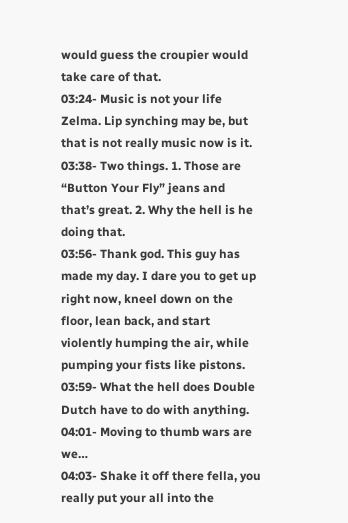would guess the croupier would take care of that.
03:24- Music is not your life Zelma. Lip synching may be, but that is not really music now is it.
03:38- Two things. 1. Those are “Button Your Fly” jeans and that’s great. 2. Why the hell is he doing that.
03:56- Thank god. This guy has made my day. I dare you to get up right now, kneel down on the floor, lean back, and start violently humping the air, while pumping your fists like pistons.
03:59- What the hell does Double Dutch have to do with anything.
04:01- Moving to thumb wars are we…
04:03- Shake it off there fella, you really put your all into the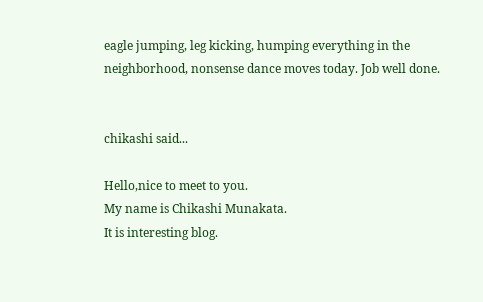eagle jumping, leg kicking, humping everything in the neighborhood, nonsense dance moves today. Job well done.


chikashi said...

Hello,nice to meet to you.
My name is Chikashi Munakata.
It is interesting blog.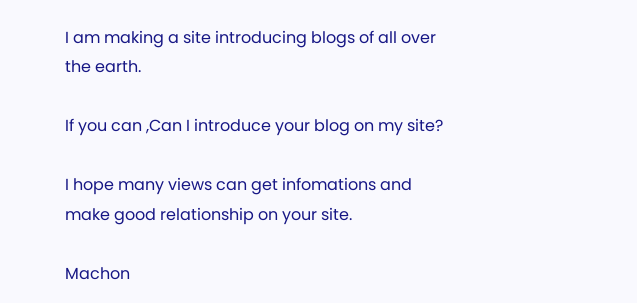I am making a site introducing blogs of all over the earth.

If you can ,Can I introduce your blog on my site?

I hope many views can get infomations and make good relationship on your site.

Machon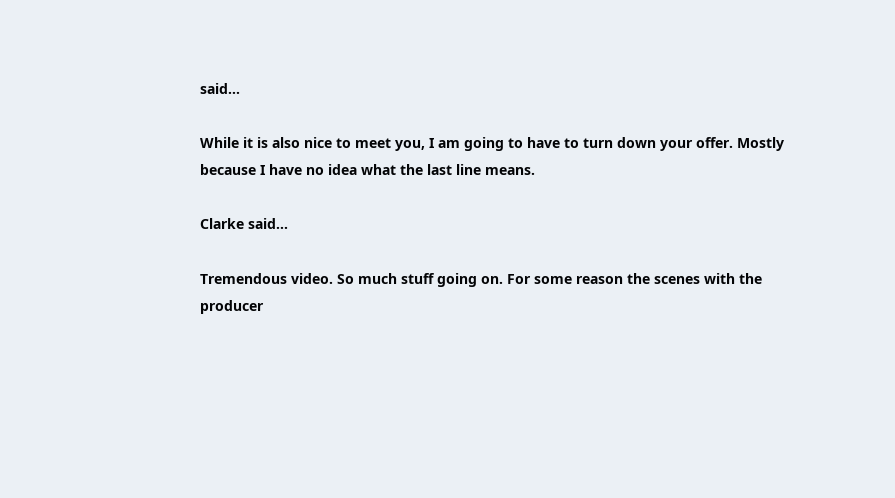said...

While it is also nice to meet you, I am going to have to turn down your offer. Mostly because I have no idea what the last line means.

Clarke said...

Tremendous video. So much stuff going on. For some reason the scenes with the producer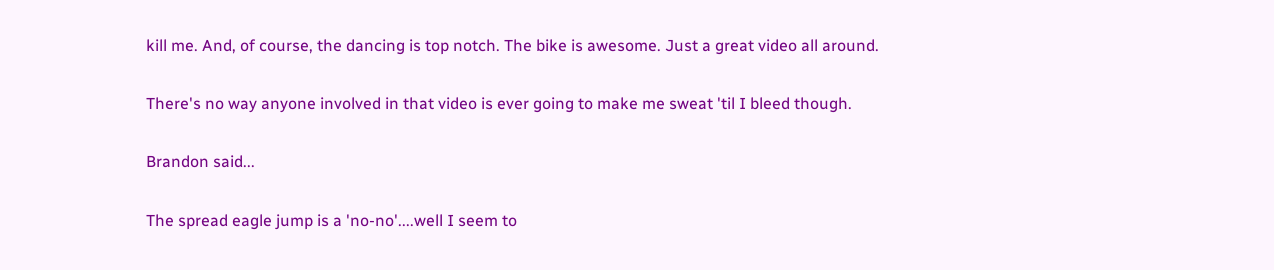kill me. And, of course, the dancing is top notch. The bike is awesome. Just a great video all around.

There's no way anyone involved in that video is ever going to make me sweat 'til I bleed though.

Brandon said...

The spread eagle jump is a 'no-no'....well I seem to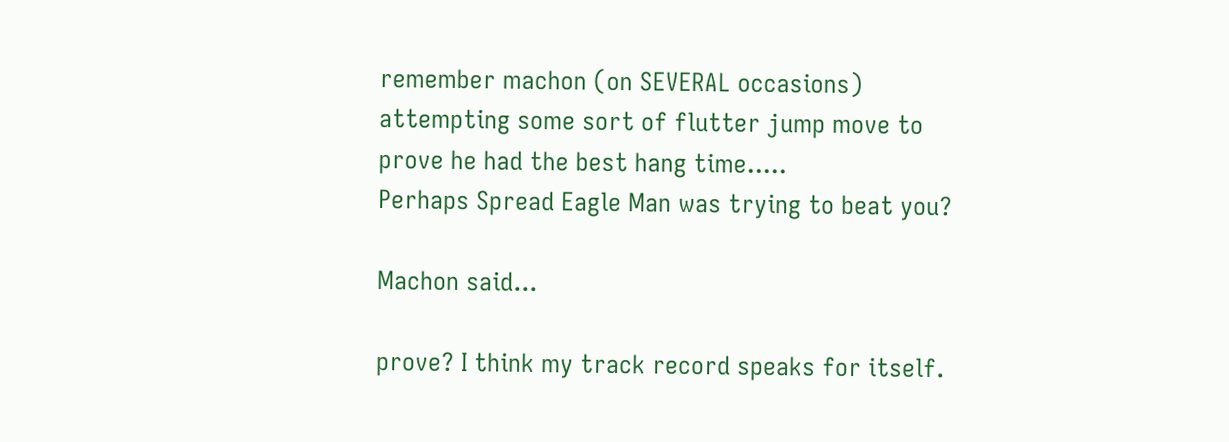remember machon (on SEVERAL occasions) attempting some sort of flutter jump move to prove he had the best hang time.....
Perhaps Spread Eagle Man was trying to beat you?

Machon said...

prove? I think my track record speaks for itself.